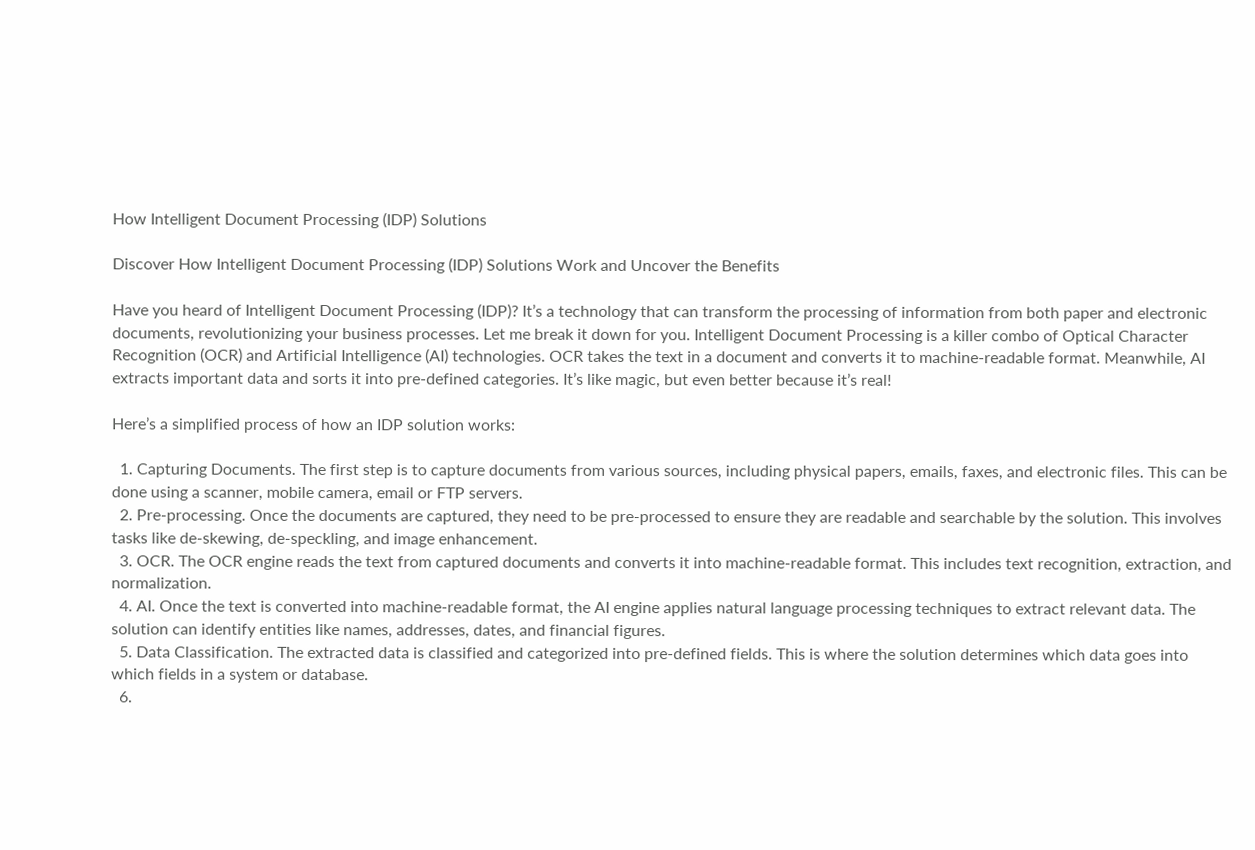How Intelligent Document Processing (IDP) Solutions

Discover How Intelligent Document Processing (IDP) Solutions Work and Uncover the Benefits

Have you heard of Intelligent Document Processing (IDP)? It’s a technology that can transform the processing of information from both paper and electronic documents, revolutionizing your business processes. Let me break it down for you. Intelligent Document Processing is a killer combo of Optical Character Recognition (OCR) and Artificial Intelligence (AI) technologies. OCR takes the text in a document and converts it to machine-readable format. Meanwhile, AI extracts important data and sorts it into pre-defined categories. It’s like magic, but even better because it’s real!

Here’s a simplified process of how an IDP solution works:

  1. Capturing Documents. The first step is to capture documents from various sources, including physical papers, emails, faxes, and electronic files. This can be done using a scanner, mobile camera, email or FTP servers.
  2. Pre-processing. Once the documents are captured, they need to be pre-processed to ensure they are readable and searchable by the solution. This involves tasks like de-skewing, de-speckling, and image enhancement.
  3. OCR. The OCR engine reads the text from captured documents and converts it into machine-readable format. This includes text recognition, extraction, and normalization.
  4. AI. Once the text is converted into machine-readable format, the AI engine applies natural language processing techniques to extract relevant data. The solution can identify entities like names, addresses, dates, and financial figures.
  5. Data Classification. The extracted data is classified and categorized into pre-defined fields. This is where the solution determines which data goes into which fields in a system or database.
  6.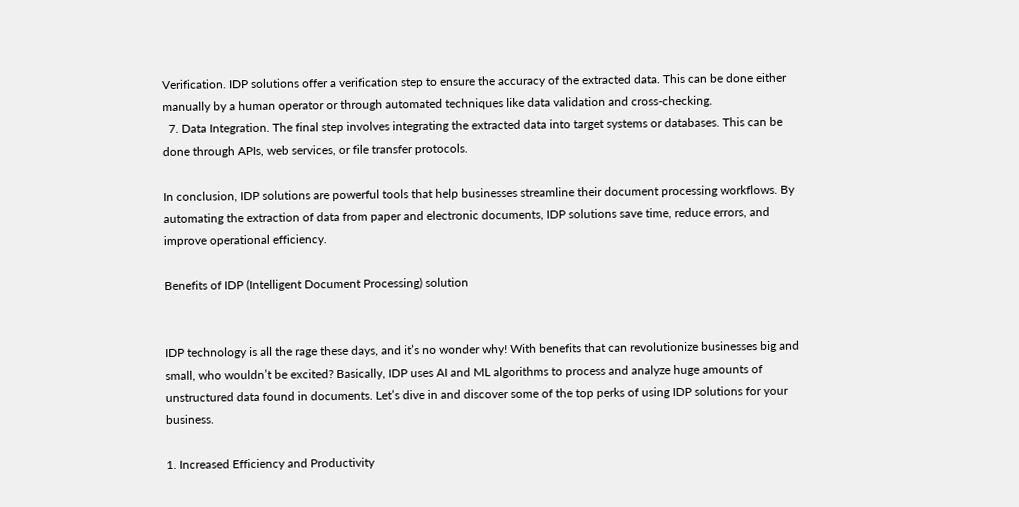Verification. IDP solutions offer a verification step to ensure the accuracy of the extracted data. This can be done either manually by a human operator or through automated techniques like data validation and cross-checking.
  7. Data Integration. The final step involves integrating the extracted data into target systems or databases. This can be done through APIs, web services, or file transfer protocols.

In conclusion, IDP solutions are powerful tools that help businesses streamline their document processing workflows. By automating the extraction of data from paper and electronic documents, IDP solutions save time, reduce errors, and improve operational efficiency.

Benefits of IDP (Intelligent Document Processing) solution


IDP technology is all the rage these days, and it’s no wonder why! With benefits that can revolutionize businesses big and small, who wouldn’t be excited? Basically, IDP uses AI and ML algorithms to process and analyze huge amounts of unstructured data found in documents. Let’s dive in and discover some of the top perks of using IDP solutions for your business.

1. Increased Efficiency and Productivity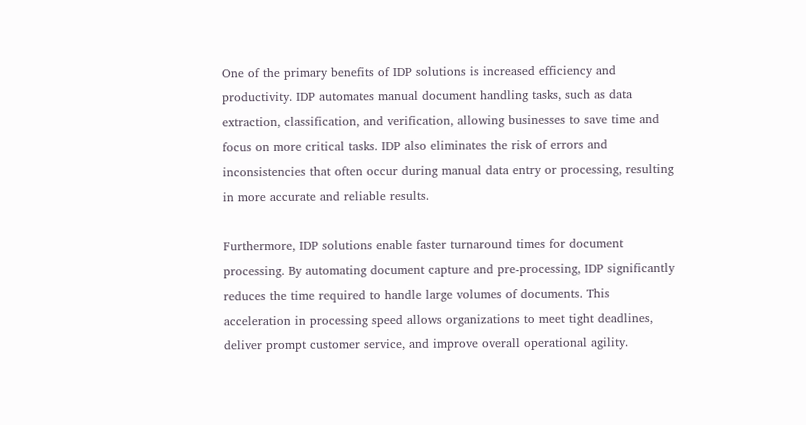One of the primary benefits of IDP solutions is increased efficiency and productivity. IDP automates manual document handling tasks, such as data extraction, classification, and verification, allowing businesses to save time and focus on more critical tasks. IDP also eliminates the risk of errors and inconsistencies that often occur during manual data entry or processing, resulting in more accurate and reliable results.

Furthermore, IDP solutions enable faster turnaround times for document processing. By automating document capture and pre-processing, IDP significantly reduces the time required to handle large volumes of documents. This acceleration in processing speed allows organizations to meet tight deadlines, deliver prompt customer service, and improve overall operational agility.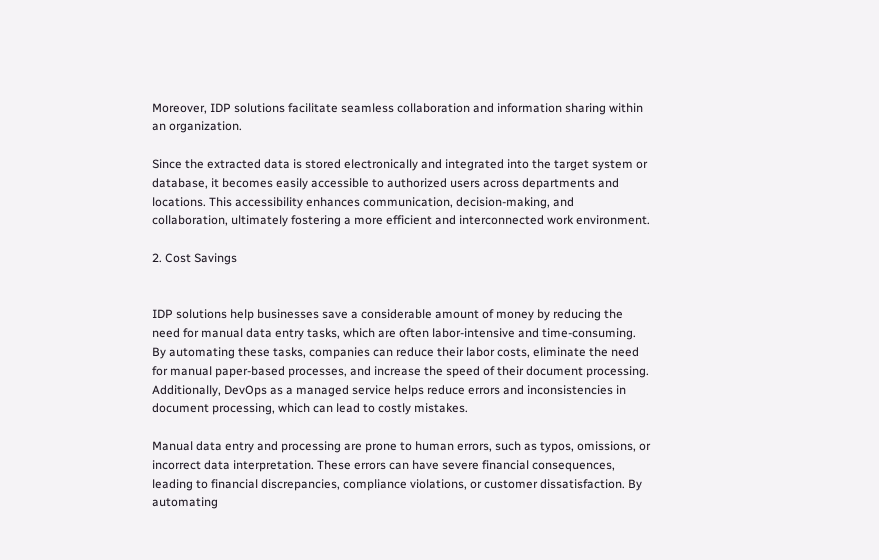Moreover, IDP solutions facilitate seamless collaboration and information sharing within an organization.

Since the extracted data is stored electronically and integrated into the target system or database, it becomes easily accessible to authorized users across departments and locations. This accessibility enhances communication, decision-making, and collaboration, ultimately fostering a more efficient and interconnected work environment.

2. Cost Savings


IDP solutions help businesses save a considerable amount of money by reducing the need for manual data entry tasks, which are often labor-intensive and time-consuming. By automating these tasks, companies can reduce their labor costs, eliminate the need for manual paper-based processes, and increase the speed of their document processing. Additionally, DevOps as a managed service helps reduce errors and inconsistencies in document processing, which can lead to costly mistakes.

Manual data entry and processing are prone to human errors, such as typos, omissions, or incorrect data interpretation. These errors can have severe financial consequences, leading to financial discrepancies, compliance violations, or customer dissatisfaction. By automating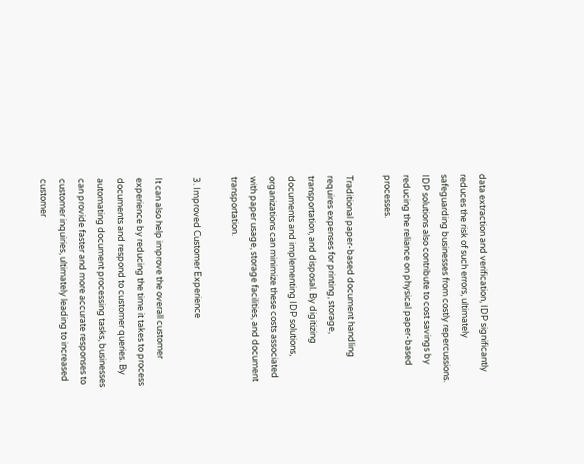data extraction and verification, IDP significantly reduces the risk of such errors, ultimately safeguarding businesses from costly repercussions. IDP solutions also contribute to cost savings by reducing the reliance on physical paper-based processes.

Traditional paper-based document handling requires expenses for printing, storage, transportation, and disposal. By digitizing documents and implementing IDP solutions, organizations can minimize these costs associated with paper usage, storage facilities, and document transportation.

3. Improved Customer Experience

It can also help improve the overall customer experience by reducing the time it takes to process documents and respond to customer queries. By automating document processing tasks, businesses can provide faster and more accurate responses to customer inquiries, ultimately leading to increased customer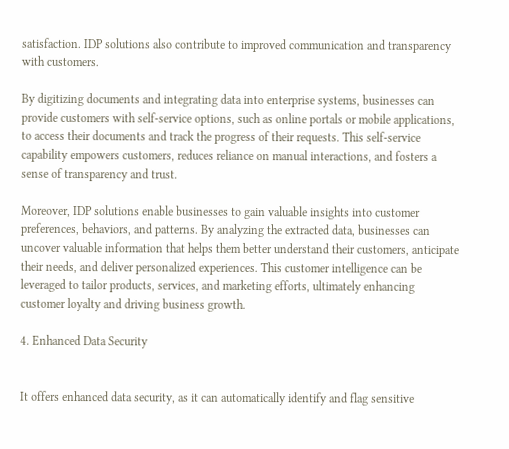satisfaction. IDP solutions also contribute to improved communication and transparency with customers.

By digitizing documents and integrating data into enterprise systems, businesses can provide customers with self-service options, such as online portals or mobile applications, to access their documents and track the progress of their requests. This self-service capability empowers customers, reduces reliance on manual interactions, and fosters a sense of transparency and trust.

Moreover, IDP solutions enable businesses to gain valuable insights into customer preferences, behaviors, and patterns. By analyzing the extracted data, businesses can uncover valuable information that helps them better understand their customers, anticipate their needs, and deliver personalized experiences. This customer intelligence can be leveraged to tailor products, services, and marketing efforts, ultimately enhancing customer loyalty and driving business growth.

4. Enhanced Data Security


It offers enhanced data security, as it can automatically identify and flag sensitive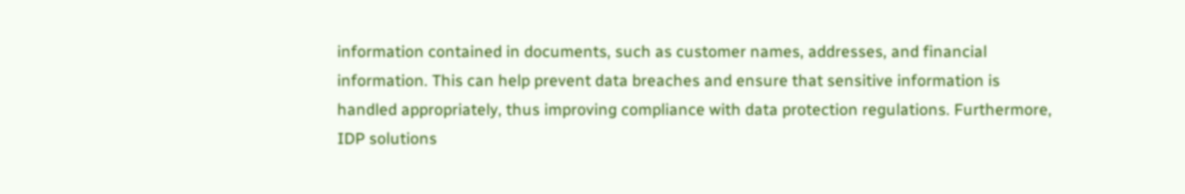information contained in documents, such as customer names, addresses, and financial information. This can help prevent data breaches and ensure that sensitive information is handled appropriately, thus improving compliance with data protection regulations. Furthermore, IDP solutions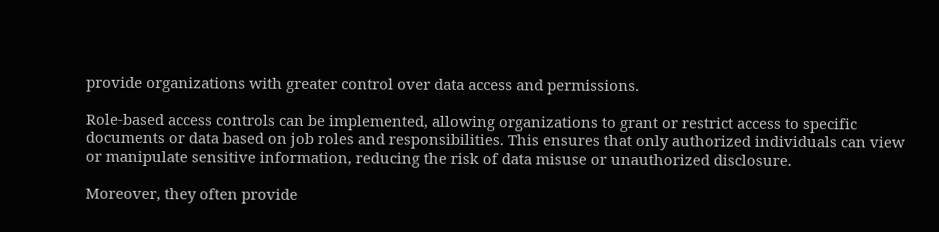provide organizations with greater control over data access and permissions.

Role-based access controls can be implemented, allowing organizations to grant or restrict access to specific documents or data based on job roles and responsibilities. This ensures that only authorized individuals can view or manipulate sensitive information, reducing the risk of data misuse or unauthorized disclosure.

Moreover, they often provide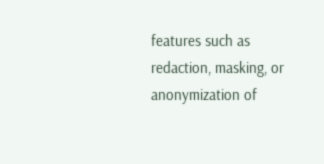features such as redaction, masking, or anonymization of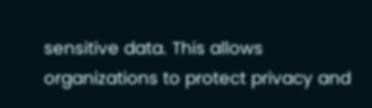sensitive data. This allows organizations to protect privacy and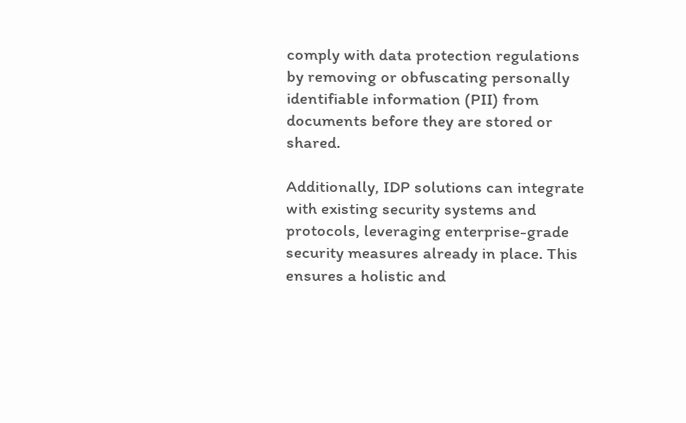comply with data protection regulations by removing or obfuscating personally identifiable information (PII) from documents before they are stored or shared.

Additionally, IDP solutions can integrate with existing security systems and protocols, leveraging enterprise-grade security measures already in place. This ensures a holistic and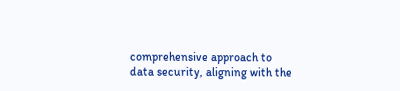comprehensive approach to data security, aligning with the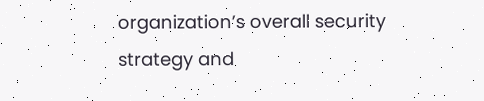organization’s overall security strategy and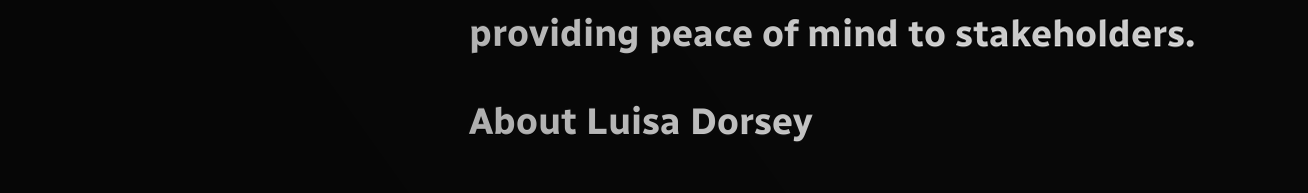providing peace of mind to stakeholders.

About Luisa Dorsey